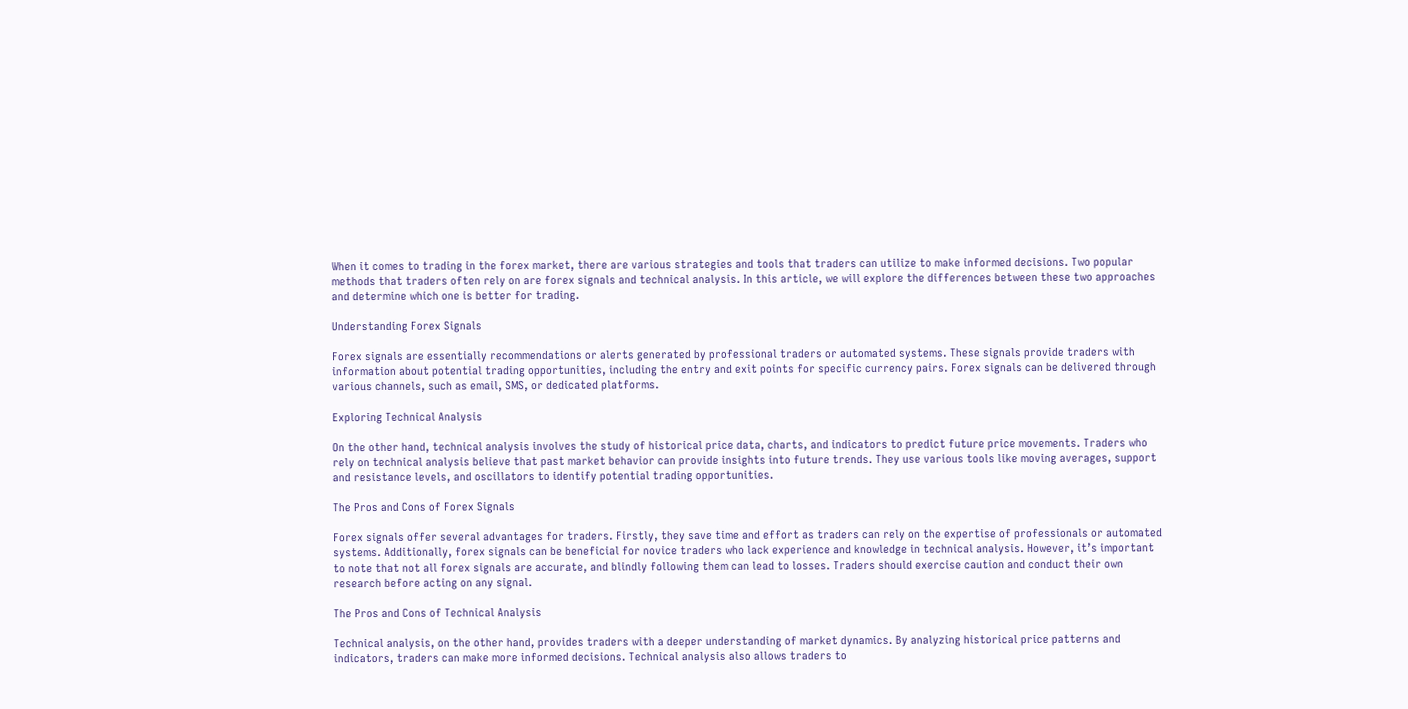When it comes to trading in the forex market, there are various strategies and tools that traders can utilize to make informed decisions. Two popular methods that traders often rely on are forex signals and technical analysis. In this article, we will explore the differences between these two approaches and determine which one is better for trading.

Understanding Forex Signals

Forex signals are essentially recommendations or alerts generated by professional traders or automated systems. These signals provide traders with information about potential trading opportunities, including the entry and exit points for specific currency pairs. Forex signals can be delivered through various channels, such as email, SMS, or dedicated platforms.

Exploring Technical Analysis

On the other hand, technical analysis involves the study of historical price data, charts, and indicators to predict future price movements. Traders who rely on technical analysis believe that past market behavior can provide insights into future trends. They use various tools like moving averages, support and resistance levels, and oscillators to identify potential trading opportunities.

The Pros and Cons of Forex Signals

Forex signals offer several advantages for traders. Firstly, they save time and effort as traders can rely on the expertise of professionals or automated systems. Additionally, forex signals can be beneficial for novice traders who lack experience and knowledge in technical analysis. However, it’s important to note that not all forex signals are accurate, and blindly following them can lead to losses. Traders should exercise caution and conduct their own research before acting on any signal.

The Pros and Cons of Technical Analysis

Technical analysis, on the other hand, provides traders with a deeper understanding of market dynamics. By analyzing historical price patterns and indicators, traders can make more informed decisions. Technical analysis also allows traders to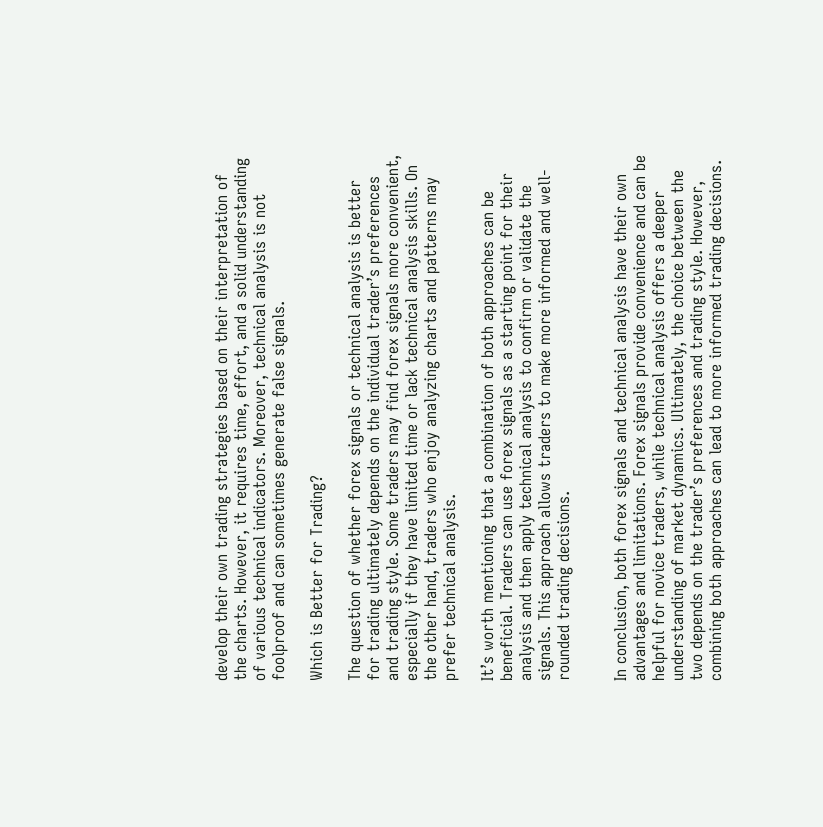develop their own trading strategies based on their interpretation of the charts. However, it requires time, effort, and a solid understanding of various technical indicators. Moreover, technical analysis is not foolproof and can sometimes generate false signals.

Which is Better for Trading?

The question of whether forex signals or technical analysis is better for trading ultimately depends on the individual trader’s preferences and trading style. Some traders may find forex signals more convenient, especially if they have limited time or lack technical analysis skills. On the other hand, traders who enjoy analyzing charts and patterns may prefer technical analysis.

It’s worth mentioning that a combination of both approaches can be beneficial. Traders can use forex signals as a starting point for their analysis and then apply technical analysis to confirm or validate the signals. This approach allows traders to make more informed and well-rounded trading decisions.


In conclusion, both forex signals and technical analysis have their own advantages and limitations. Forex signals provide convenience and can be helpful for novice traders, while technical analysis offers a deeper understanding of market dynamics. Ultimately, the choice between the two depends on the trader’s preferences and trading style. However, combining both approaches can lead to more informed trading decisions.